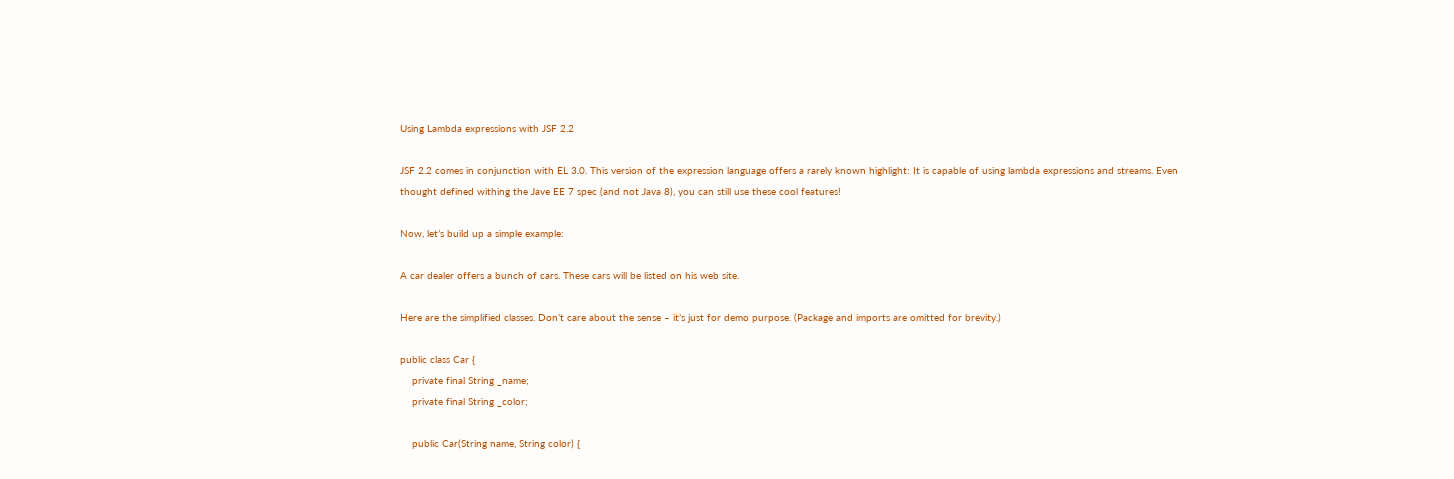Using Lambda expressions with JSF 2.2

JSF 2.2 comes in conjunction with EL 3.0. This version of the expression language offers a rarely known highlight: It is capable of using lambda expressions and streams. Even thought defined withing the Jave EE 7 spec (and not Java 8), you can still use these cool features!

Now, let’s build up a simple example:

A car dealer offers a bunch of cars. These cars will be listed on his web site.

Here are the simplified classes. Don’t care about the sense – it’s just for demo purpose. (Package and imports are omitted for brevity.)

public class Car {
    private final String _name;
    private final String _color;

    public Car(String name, String color) {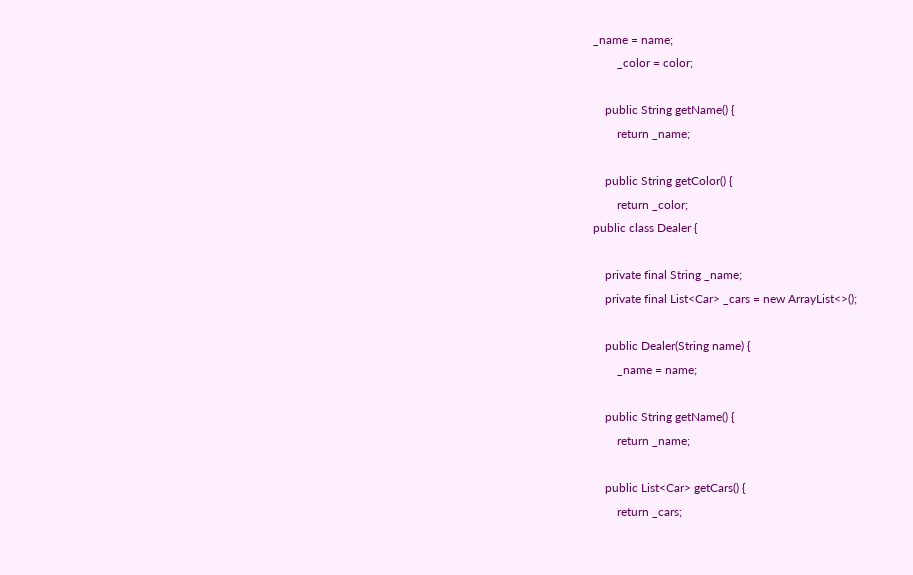_name = name;
        _color = color;

    public String getName() {
        return _name;

    public String getColor() {
        return _color;
public class Dealer {

    private final String _name;
    private final List<Car> _cars = new ArrayList<>();

    public Dealer(String name) {
        _name = name;

    public String getName() {
        return _name;

    public List<Car> getCars() {
        return _cars;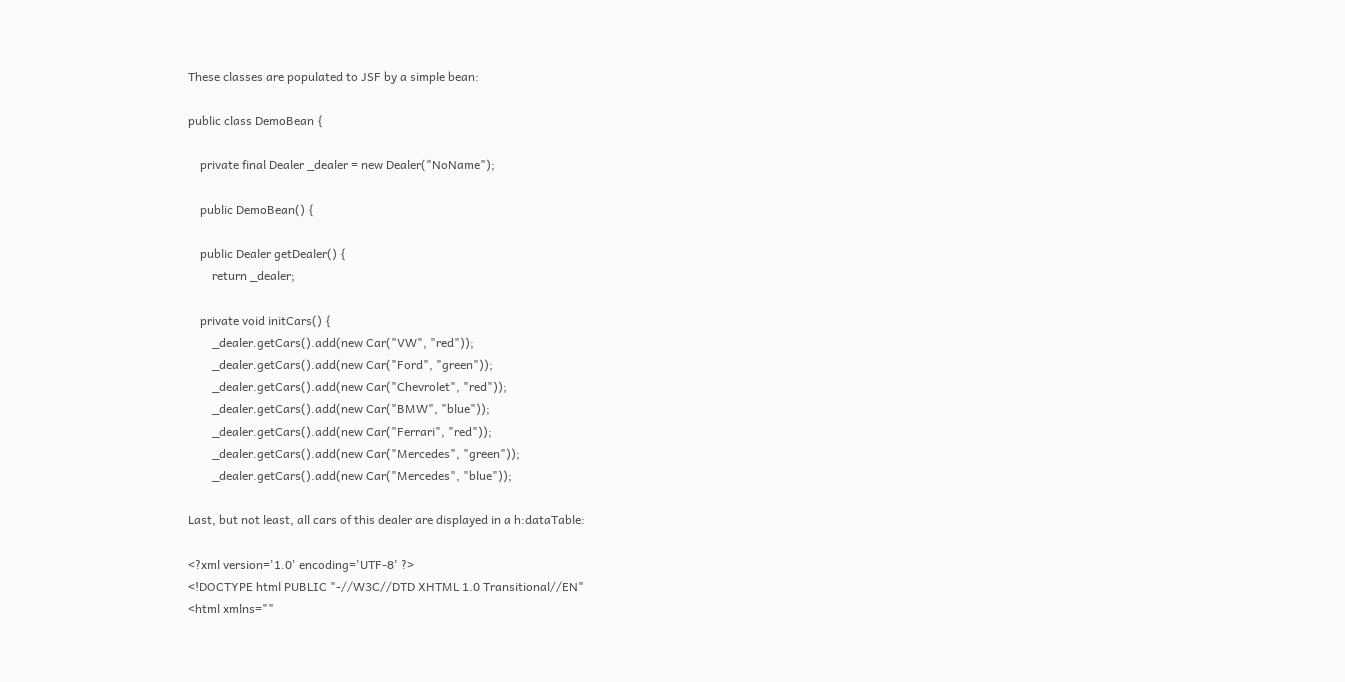These classes are populated to JSF by a simple bean:

public class DemoBean {

    private final Dealer _dealer = new Dealer("NoName");

    public DemoBean() {

    public Dealer getDealer() {
        return _dealer;

    private void initCars() {
        _dealer.getCars().add(new Car("VW", "red"));
        _dealer.getCars().add(new Car("Ford", "green"));
        _dealer.getCars().add(new Car("Chevrolet", "red"));
        _dealer.getCars().add(new Car("BMW", "blue"));
        _dealer.getCars().add(new Car("Ferrari", "red"));
        _dealer.getCars().add(new Car("Mercedes", "green"));
        _dealer.getCars().add(new Car("Mercedes", "blue"));

Last, but not least, all cars of this dealer are displayed in a h:dataTable:

<?xml version='1.0' encoding='UTF-8' ?>
<!DOCTYPE html PUBLIC "-//W3C//DTD XHTML 1.0 Transitional//EN"
<html xmlns=""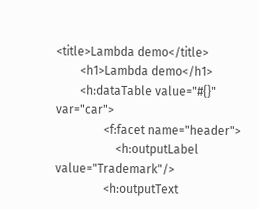<title>Lambda demo</title>
        <h1>Lambda demo</h1>
        <h:dataTable value="#{}" var="car">
                <f:facet name="header">
                    <h:outputLabel value="Trademark"/>
                <h:outputText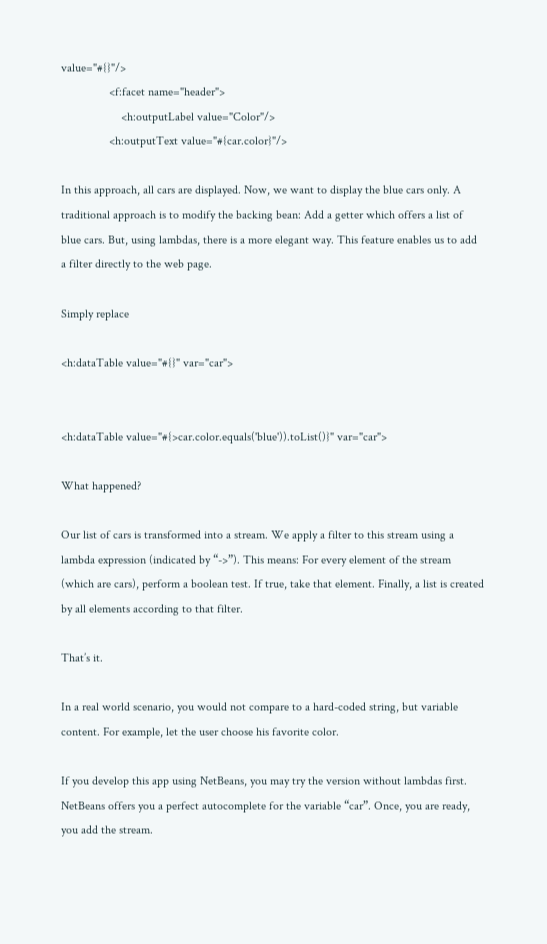value="#{}"/>
                <f:facet name="header">
                    <h:outputLabel value="Color"/>
                <h:outputText value="#{car.color}"/>

In this approach, all cars are displayed. Now, we want to display the blue cars only. A traditional approach is to modify the backing bean: Add a getter which offers a list of blue cars. But, using lambdas, there is a more elegant way. This feature enables us to add a filter directly to the web page.

Simply replace

<h:dataTable value="#{}" var="car">


<h:dataTable value="#{>car.color.equals('blue')).toList()}" var="car">

What happened?

Our list of cars is transformed into a stream. We apply a filter to this stream using a lambda expression (indicated by “->”). This means: For every element of the stream (which are cars), perform a boolean test. If true, take that element. Finally, a list is created by all elements according to that filter.

That’s it.

In a real world scenario, you would not compare to a hard-coded string, but variable content. For example, let the user choose his favorite color.

If you develop this app using NetBeans, you may try the version without lambdas first. NetBeans offers you a perfect autocomplete for the variable “car”. Once, you are ready, you add the stream.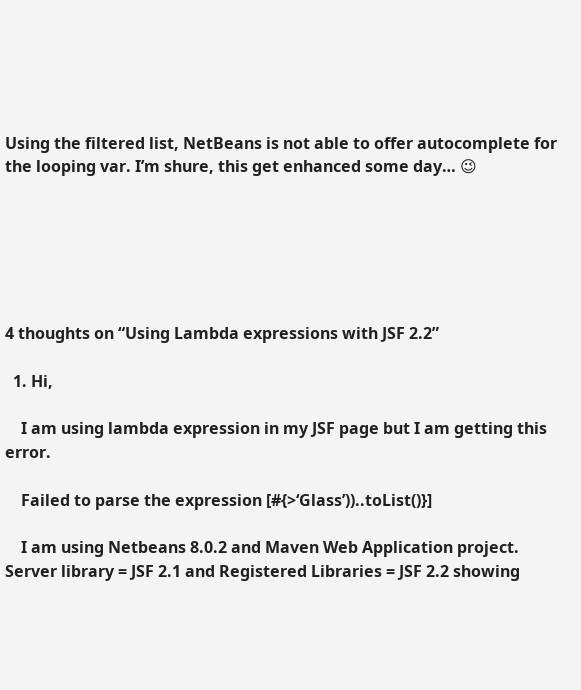Using the filtered list, NetBeans is not able to offer autocomplete for the looping var. I’m shure, this get enhanced some day… 😉






4 thoughts on “Using Lambda expressions with JSF 2.2”

  1. Hi,

    I am using lambda expression in my JSF page but I am getting this error.

    Failed to parse the expression [#{>‘Glass’))..toList()}]

    I am using Netbeans 8.0.2 and Maven Web Application project. Server library = JSF 2.1 and Registered Libraries = JSF 2.2 showing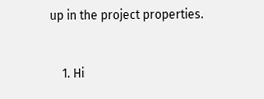up in the project properties.


    1. Hi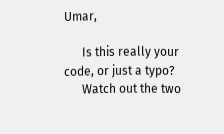Umar,

      Is this really your code, or just a typo?
      Watch out the two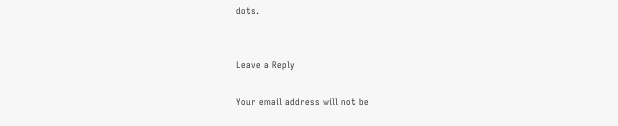dots.


Leave a Reply

Your email address will not be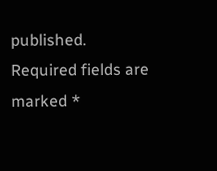published. Required fields are marked *